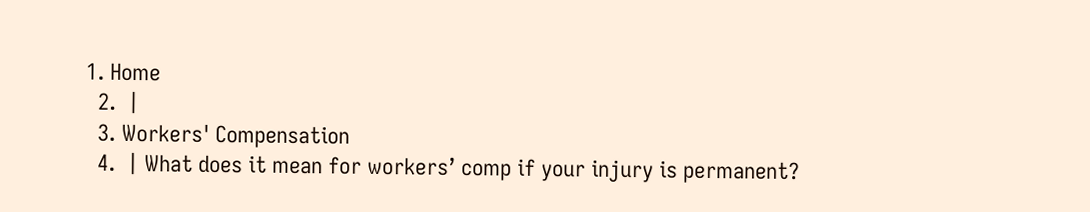1. Home
  2.  |
  3. Workers' Compensation
  4.  | What does it mean for workers’ comp if your injury is permanent?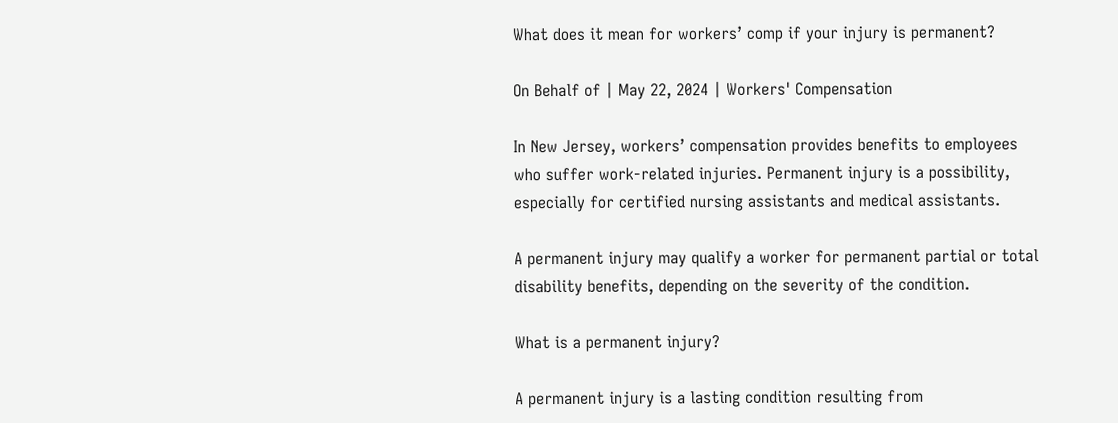What does it mean for workers’ comp if your injury is permanent?

On Behalf of | May 22, 2024 | Workers' Compensation

In New Jersey, workers’ compensation provides benefits to employees who suffer work-related injuries. Permanent injury is a possibility, especially for certified nursing assistants and medical assistants.

A permanent injury may qualify a worker for permanent partial or total disability benefits, depending on the severity of the condition.

What is a permanent injury?

A permanent injury is a lasting condition resulting from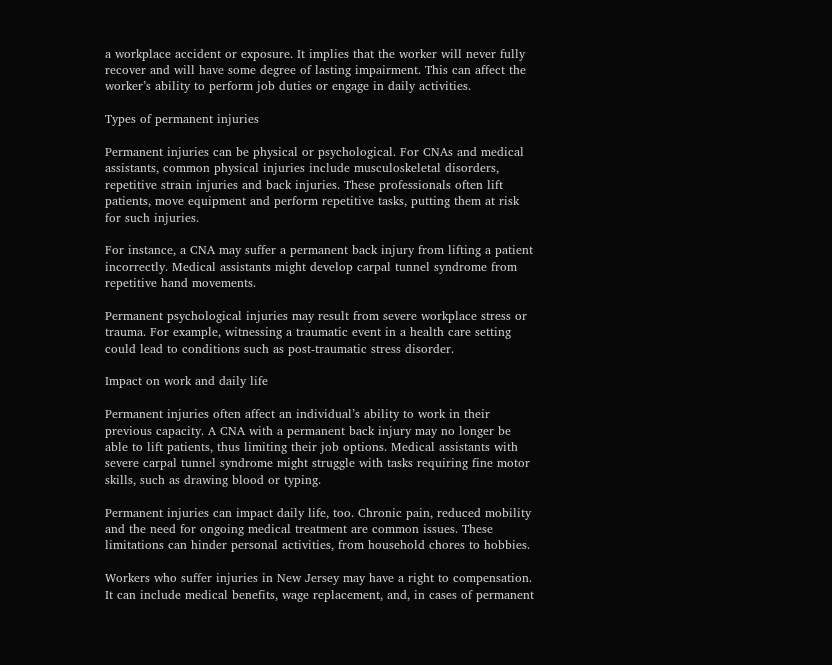a workplace accident or exposure. It implies that the worker will never fully recover and will have some degree of lasting impairment. This can affect the worker’s ability to perform job duties or engage in daily activities.

Types of permanent injuries

Permanent injuries can be physical or psychological. For CNAs and medical assistants, common physical injuries include musculoskeletal disorders, repetitive strain injuries and back injuries. These professionals often lift patients, move equipment and perform repetitive tasks, putting them at risk for such injuries.

For instance, a CNA may suffer a permanent back injury from lifting a patient incorrectly. Medical assistants might develop carpal tunnel syndrome from repetitive hand movements.

Permanent psychological injuries may result from severe workplace stress or trauma. For example, witnessing a traumatic event in a health care setting could lead to conditions such as post-traumatic stress disorder.

Impact on work and daily life

Permanent injuries often affect an individual’s ability to work in their previous capacity. A CNA with a permanent back injury may no longer be able to lift patients, thus limiting their job options. Medical assistants with severe carpal tunnel syndrome might struggle with tasks requiring fine motor skills, such as drawing blood or typing.

Permanent injuries can impact daily life, too. Chronic pain, reduced mobility and the need for ongoing medical treatment are common issues. These limitations can hinder personal activities, from household chores to hobbies.

Workers who suffer injuries in New Jersey may have a right to compensation. It can include medical benefits, wage replacement, and, in cases of permanent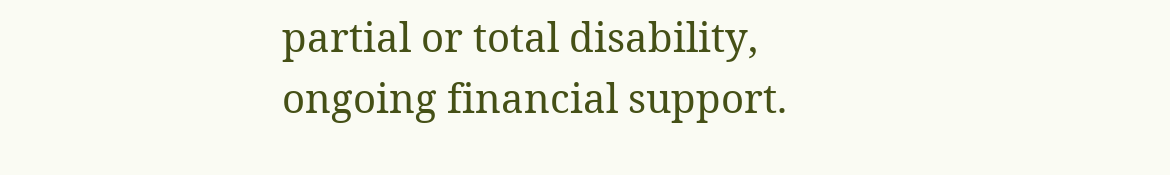partial or total disability, ongoing financial support.